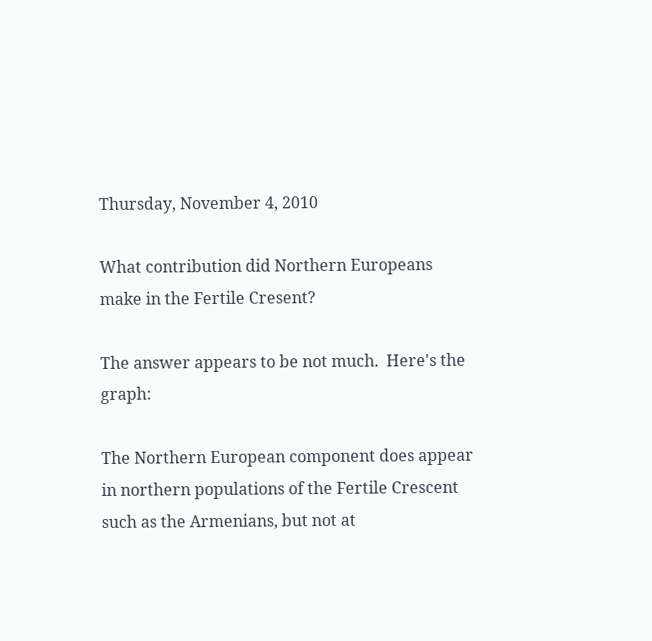Thursday, November 4, 2010

What contribution did Northern Europeans make in the Fertile Cresent?

The answer appears to be not much.  Here's the graph:

The Northern European component does appear in northern populations of the Fertile Crescent such as the Armenians, but not at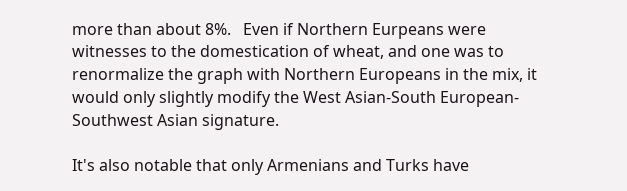more than about 8%.   Even if Northern Eurpeans were witnesses to the domestication of wheat, and one was to renormalize the graph with Northern Europeans in the mix, it would only slightly modify the West Asian-South European-Southwest Asian signature.

It's also notable that only Armenians and Turks have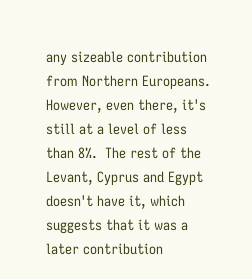any sizeable contribution from Northern Europeans.  However, even there, it's still at a level of less than 8%.  The rest of the Levant, Cyprus and Egypt doesn't have it, which suggests that it was a later contribution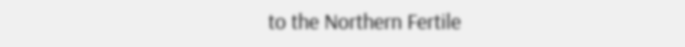to the Northern Fertile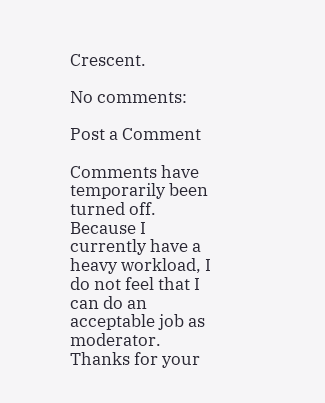Crescent.

No comments:

Post a Comment

Comments have temporarily been turned off. Because I currently have a heavy workload, I do not feel that I can do an acceptable job as moderator. Thanks for your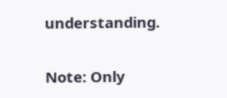understanding.

Note: Only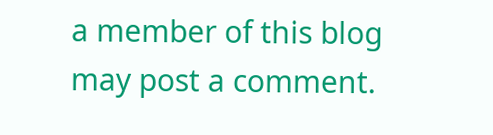a member of this blog may post a comment.